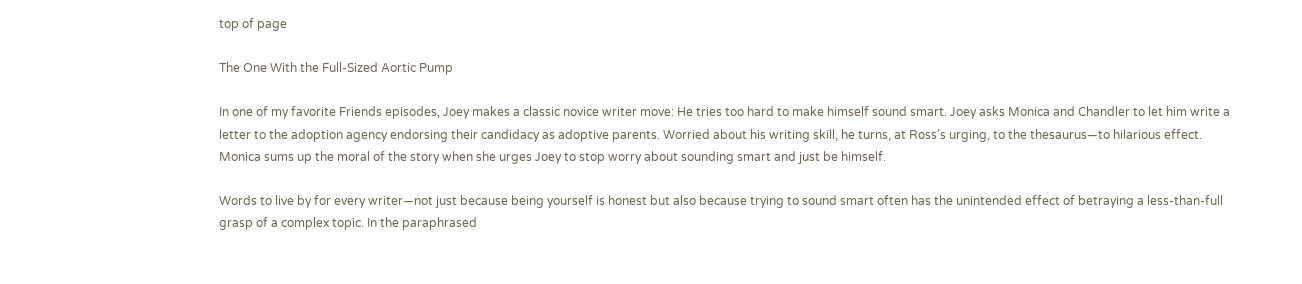top of page

The One With the Full-Sized Aortic Pump

In one of my favorite Friends episodes, Joey makes a classic novice writer move: He tries too hard to make himself sound smart. Joey asks Monica and Chandler to let him write a letter to the adoption agency endorsing their candidacy as adoptive parents. Worried about his writing skill, he turns, at Ross’s urging, to the thesaurus—to hilarious effect. Monica sums up the moral of the story when she urges Joey to stop worry about sounding smart and just be himself.

Words to live by for every writer—not just because being yourself is honest but also because trying to sound smart often has the unintended effect of betraying a less-than-full grasp of a complex topic. In the paraphrased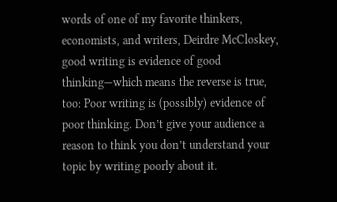words of one of my favorite thinkers, economists, and writers, Deirdre McCloskey, good writing is evidence of good thinking—which means the reverse is true, too: Poor writing is (possibly) evidence of poor thinking. Don’t give your audience a reason to think you don’t understand your topic by writing poorly about it.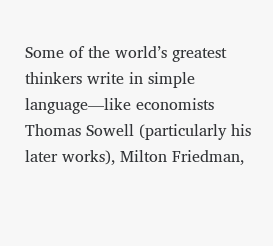Some of the world’s greatest thinkers write in simple language—like economists Thomas Sowell (particularly his later works), Milton Friedman,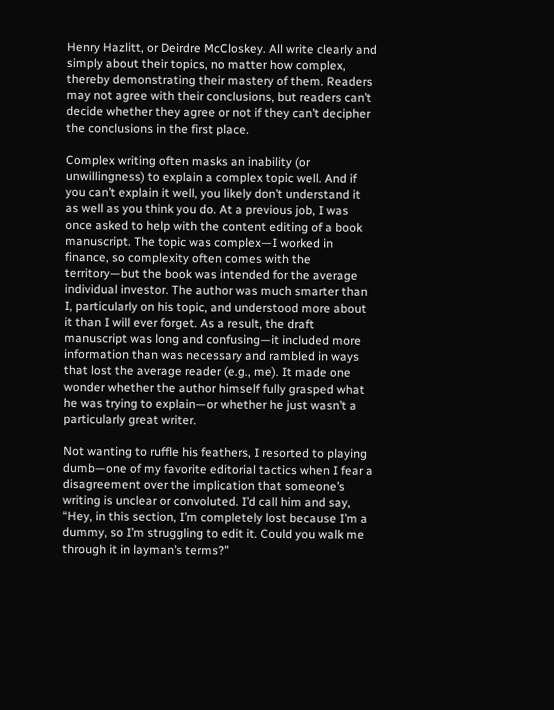Henry Hazlitt, or Deirdre McCloskey. All write clearly and simply about their topics, no matter how complex, thereby demonstrating their mastery of them. Readers may not agree with their conclusions, but readers can’t decide whether they agree or not if they can’t decipher the conclusions in the first place.

Complex writing often masks an inability (or unwillingness) to explain a complex topic well. And if you can’t explain it well, you likely don’t understand it as well as you think you do. At a previous job, I was once asked to help with the content editing of a book manuscript. The topic was complex—I worked in finance, so complexity often comes with the territory—but the book was intended for the average individual investor. The author was much smarter than I, particularly on his topic, and understood more about it than I will ever forget. As a result, the draft manuscript was long and confusing—it included more information than was necessary and rambled in ways that lost the average reader (e.g., me). It made one wonder whether the author himself fully grasped what he was trying to explain—or whether he just wasn’t a particularly great writer.

Not wanting to ruffle his feathers, I resorted to playing dumb—one of my favorite editorial tactics when I fear a disagreement over the implication that someone’s writing is unclear or convoluted. I’d call him and say, “Hey, in this section, I’m completely lost because I’m a dummy, so I’m struggling to edit it. Could you walk me through it in layman’s terms?”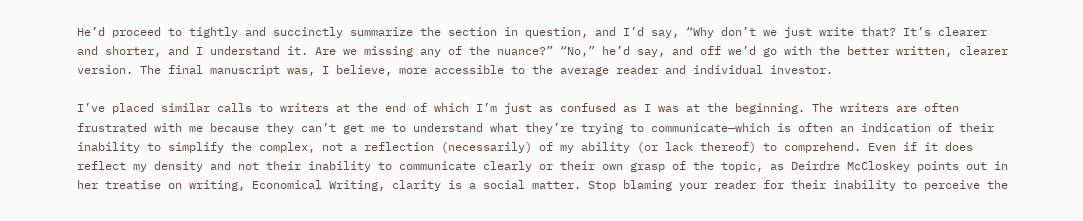He’d proceed to tightly and succinctly summarize the section in question, and I’d say, “Why don’t we just write that? It’s clearer and shorter, and I understand it. Are we missing any of the nuance?” “No,” he’d say, and off we’d go with the better written, clearer version. The final manuscript was, I believe, more accessible to the average reader and individual investor.

I’ve placed similar calls to writers at the end of which I’m just as confused as I was at the beginning. The writers are often frustrated with me because they can’t get me to understand what they’re trying to communicate—which is often an indication of their inability to simplify the complex, not a reflection (necessarily) of my ability (or lack thereof) to comprehend. Even if it does reflect my density and not their inability to communicate clearly or their own grasp of the topic, as Deirdre McCloskey points out in her treatise on writing, Economical Writing, clarity is a social matter. Stop blaming your reader for their inability to perceive the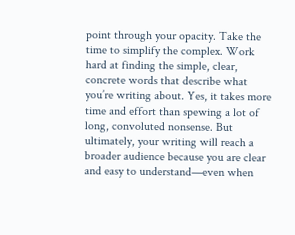point through your opacity. Take the time to simplify the complex. Work hard at finding the simple, clear, concrete words that describe what you’re writing about. Yes, it takes more time and effort than spewing a lot of long, convoluted nonsense. But ultimately, your writing will reach a broader audience because you are clear and easy to understand—even when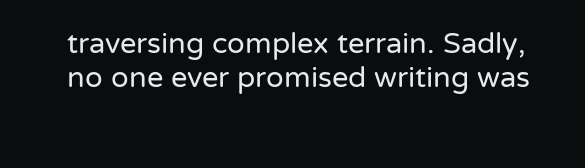traversing complex terrain. Sadly, no one ever promised writing was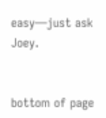easy—just ask Joey.


bottom of page